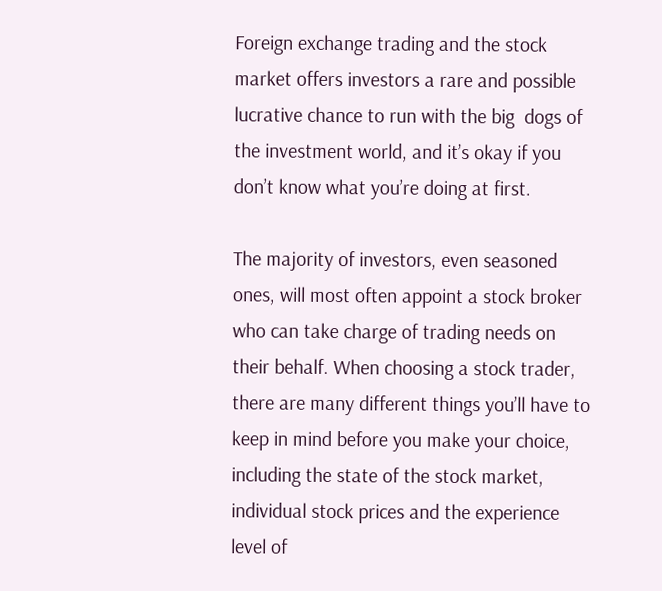Foreign exchange trading and the stock market offers investors a rare and possible lucrative chance to run with the big  dogs of the investment world, and it’s okay if you don’t know what you’re doing at first.

The majority of investors, even seasoned ones, will most often appoint a stock broker who can take charge of trading needs on their behalf. When choosing a stock trader, there are many different things you’ll have to keep in mind before you make your choice, including the state of the stock market, individual stock prices and the experience level of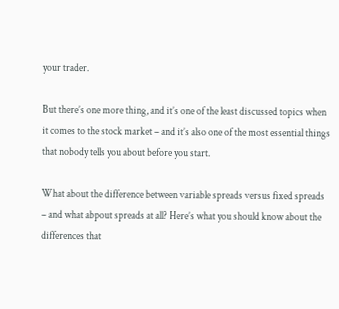your trader.

But there’s one more thing, and it’s one of the least discussed topics when it comes to the stock market – and it’s also one of the most essential things that nobody tells you about before you start.

What about the difference between variable spreads versus fixed spreads – and what abpout spreads at all? Here’s what you should know about the differences that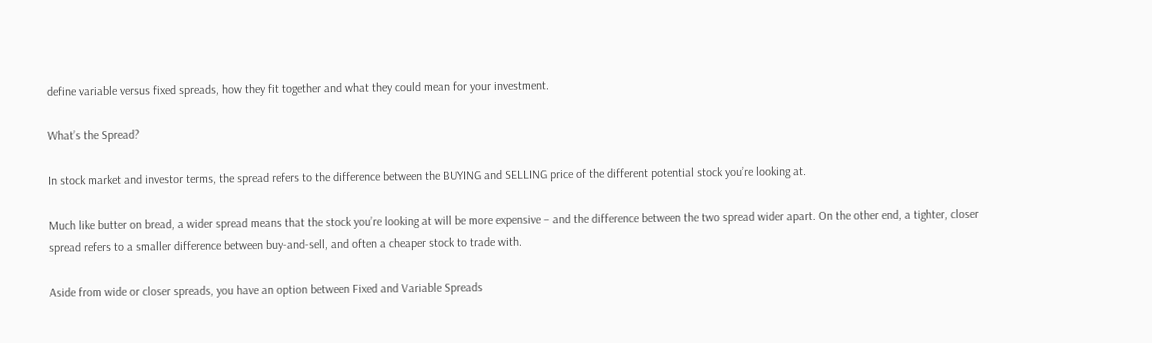define variable versus fixed spreads, how they fit together and what they could mean for your investment.

What’s the Spread?

In stock market and investor terms, the spread refers to the difference between the BUYING and SELLING price of the different potential stock you’re looking at.

Much like butter on bread, a wider spread means that the stock you’re looking at will be more expensive – and the difference between the two spread wider apart. On the other end, a tighter, closer spread refers to a smaller difference between buy-and-sell, and often a cheaper stock to trade with.

Aside from wide or closer spreads, you have an option between Fixed and Variable Spreads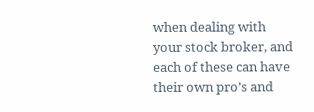when dealing with your stock broker, and each of these can have their own pro’s and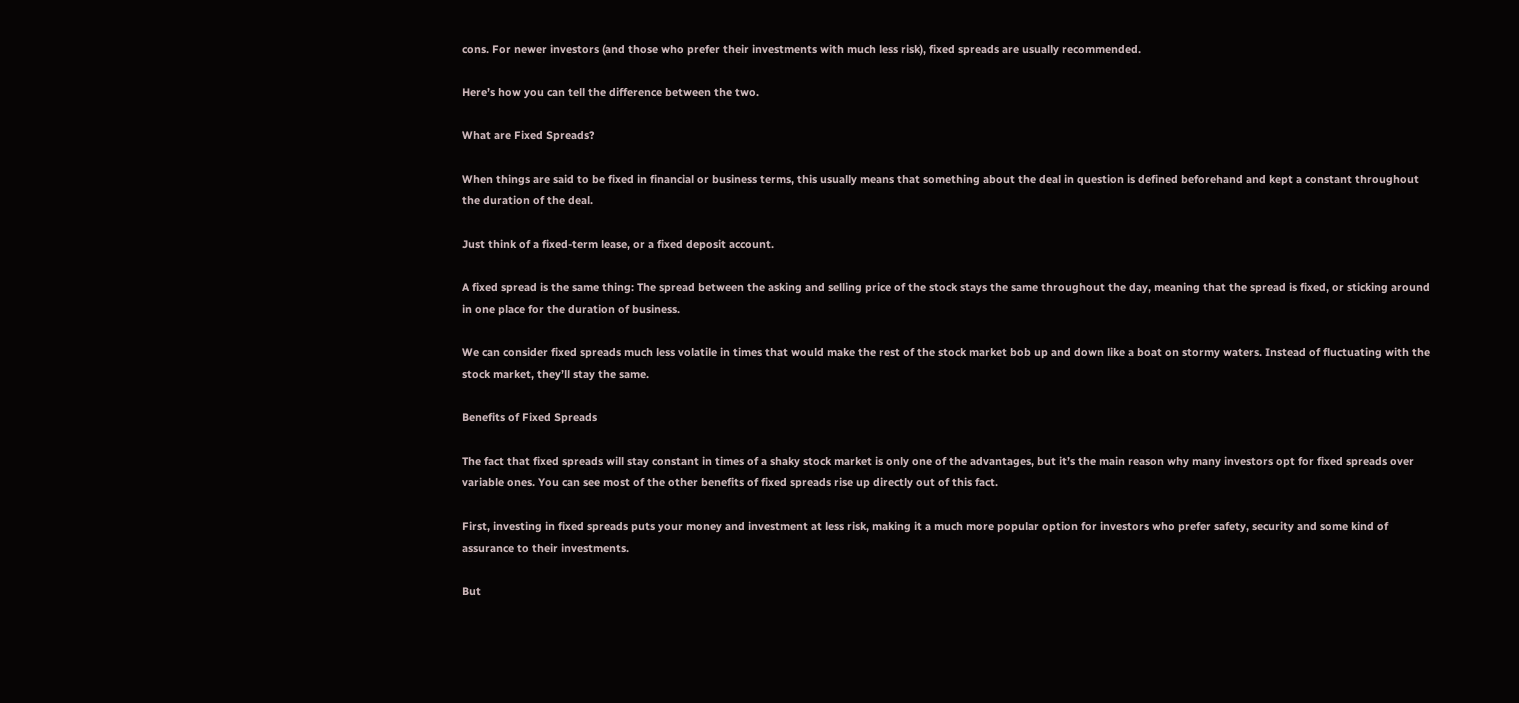cons. For newer investors (and those who prefer their investments with much less risk), fixed spreads are usually recommended.

Here’s how you can tell the difference between the two.

What are Fixed Spreads?

When things are said to be fixed in financial or business terms, this usually means that something about the deal in question is defined beforehand and kept a constant throughout the duration of the deal.

Just think of a fixed-term lease, or a fixed deposit account.

A fixed spread is the same thing: The spread between the asking and selling price of the stock stays the same throughout the day, meaning that the spread is fixed, or sticking around in one place for the duration of business.

We can consider fixed spreads much less volatile in times that would make the rest of the stock market bob up and down like a boat on stormy waters. Instead of fluctuating with the stock market, they’ll stay the same.

Benefits of Fixed Spreads

The fact that fixed spreads will stay constant in times of a shaky stock market is only one of the advantages, but it’s the main reason why many investors opt for fixed spreads over variable ones. You can see most of the other benefits of fixed spreads rise up directly out of this fact.

First, investing in fixed spreads puts your money and investment at less risk, making it a much more popular option for investors who prefer safety, security and some kind of assurance to their investments.

But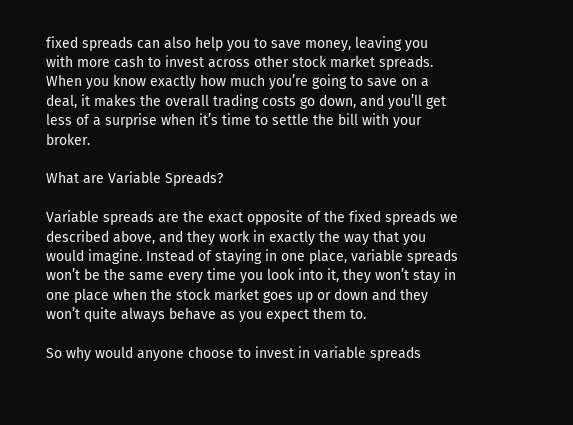fixed spreads can also help you to save money, leaving you with more cash to invest across other stock market spreads. When you know exactly how much you’re going to save on a deal, it makes the overall trading costs go down, and you’ll get less of a surprise when it’s time to settle the bill with your broker.

What are Variable Spreads?

Variable spreads are the exact opposite of the fixed spreads we described above, and they work in exactly the way that you would imagine. Instead of staying in one place, variable spreads won’t be the same every time you look into it, they won’t stay in one place when the stock market goes up or down and they won’t quite always behave as you expect them to.

So why would anyone choose to invest in variable spreads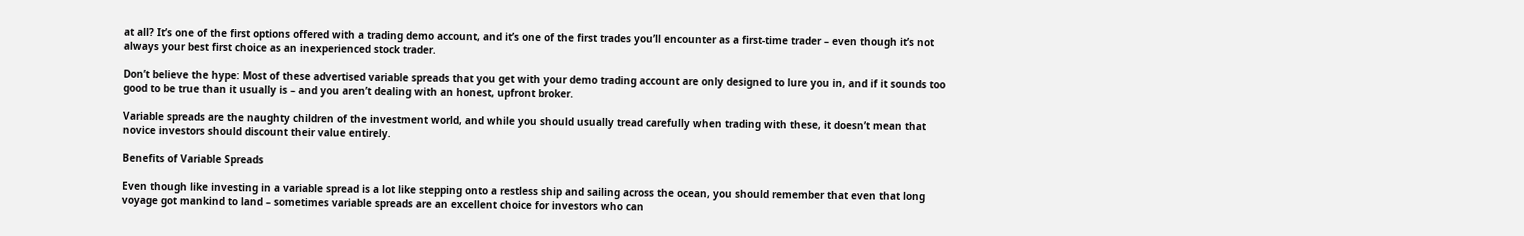at all? It’s one of the first options offered with a trading demo account, and it’s one of the first trades you’ll encounter as a first-time trader – even though it’s not always your best first choice as an inexperienced stock trader.

Don’t believe the hype: Most of these advertised variable spreads that you get with your demo trading account are only designed to lure you in, and if it sounds too good to be true than it usually is – and you aren’t dealing with an honest, upfront broker.

Variable spreads are the naughty children of the investment world, and while you should usually tread carefully when trading with these, it doesn’t mean that novice investors should discount their value entirely.

Benefits of Variable Spreads

Even though like investing in a variable spread is a lot like stepping onto a restless ship and sailing across the ocean, you should remember that even that long voyage got mankind to land – sometimes variable spreads are an excellent choice for investors who can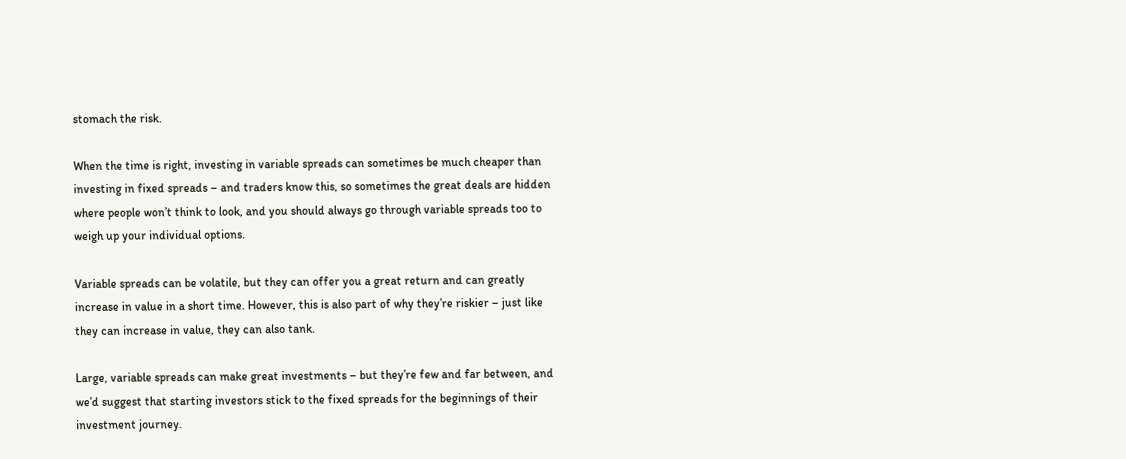stomach the risk.

When the time is right, investing in variable spreads can sometimes be much cheaper than investing in fixed spreads – and traders know this, so sometimes the great deals are hidden where people won’t think to look, and you should always go through variable spreads too to weigh up your individual options.

Variable spreads can be volatile, but they can offer you a great return and can greatly increase in value in a short time. However, this is also part of why they’re riskier – just like they can increase in value, they can also tank.

Large, variable spreads can make great investments – but they’re few and far between, and we’d suggest that starting investors stick to the fixed spreads for the beginnings of their investment journey.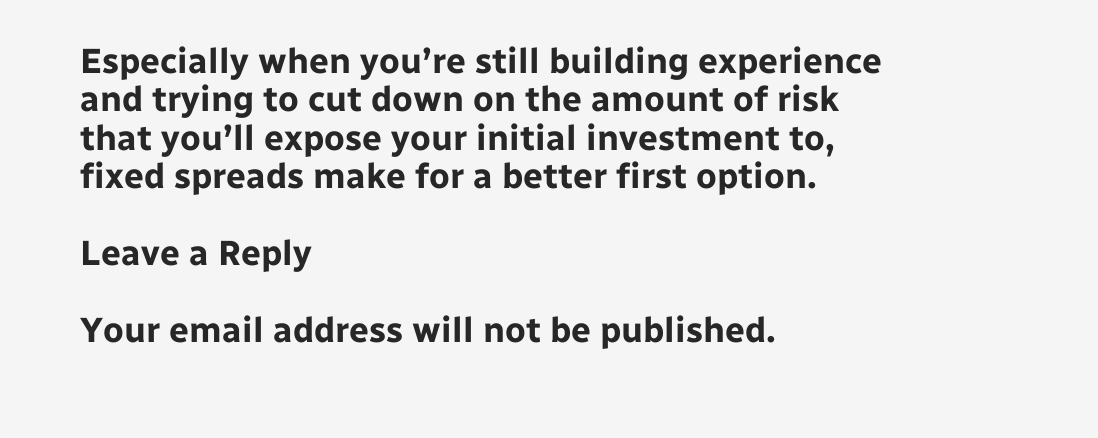Especially when you’re still building experience and trying to cut down on the amount of risk that you’ll expose your initial investment to, fixed spreads make for a better first option.

Leave a Reply

Your email address will not be published.